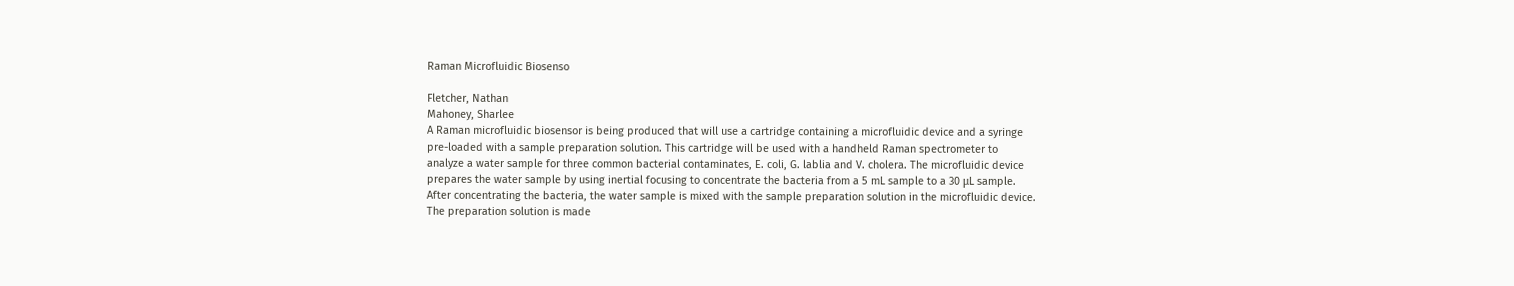Raman Microfluidic Biosenso

Fletcher, Nathan
Mahoney, Sharlee
A Raman microfluidic biosensor is being produced that will use a cartridge containing a microfluidic device and a syringe pre-loaded with a sample preparation solution. This cartridge will be used with a handheld Raman spectrometer to analyze a water sample for three common bacterial contaminates, E. coli, G. lablia and V. cholera. The microfluidic device prepares the water sample by using inertial focusing to concentrate the bacteria from a 5 mL sample to a 30 μL sample. After concentrating the bacteria, the water sample is mixed with the sample preparation solution in the microfluidic device. The preparation solution is made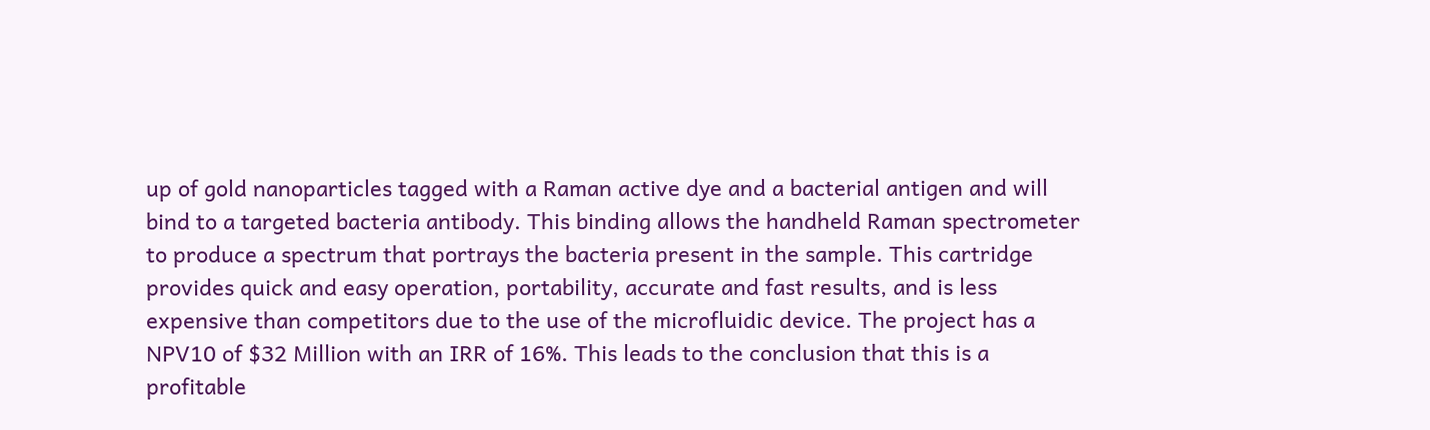up of gold nanoparticles tagged with a Raman active dye and a bacterial antigen and will bind to a targeted bacteria antibody. This binding allows the handheld Raman spectrometer to produce a spectrum that portrays the bacteria present in the sample. This cartridge provides quick and easy operation, portability, accurate and fast results, and is less expensive than competitors due to the use of the microfluidic device. The project has a NPV10 of $32 Million with an IRR of 16%. This leads to the conclusion that this is a profitable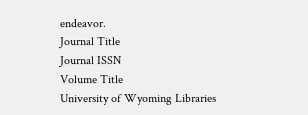endeavor.
Journal Title
Journal ISSN
Volume Title
University of Wyoming Libraries